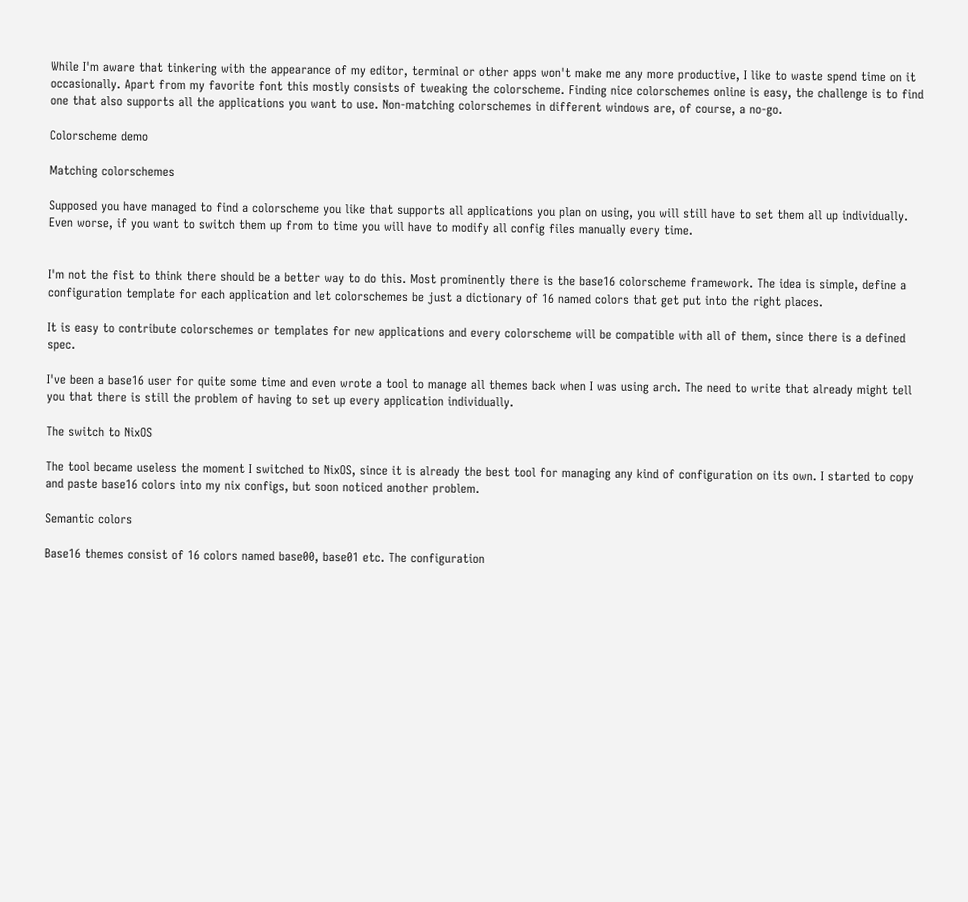While I'm aware that tinkering with the appearance of my editor, terminal or other apps won't make me any more productive, I like to waste spend time on it occasionally. Apart from my favorite font this mostly consists of tweaking the colorscheme. Finding nice colorschemes online is easy, the challenge is to find one that also supports all the applications you want to use. Non-matching colorschemes in different windows are, of course, a no-go.

Colorscheme demo

Matching colorschemes

Supposed you have managed to find a colorscheme you like that supports all applications you plan on using, you will still have to set them all up individually. Even worse, if you want to switch them up from to time you will have to modify all config files manually every time.


I'm not the fist to think there should be a better way to do this. Most prominently there is the base16 colorscheme framework. The idea is simple, define a configuration template for each application and let colorschemes be just a dictionary of 16 named colors that get put into the right places.

It is easy to contribute colorschemes or templates for new applications and every colorscheme will be compatible with all of them, since there is a defined spec.

I've been a base16 user for quite some time and even wrote a tool to manage all themes back when I was using arch. The need to write that already might tell you that there is still the problem of having to set up every application individually.

The switch to NixOS

The tool became useless the moment I switched to NixOS, since it is already the best tool for managing any kind of configuration on its own. I started to copy and paste base16 colors into my nix configs, but soon noticed another problem.

Semantic colors

Base16 themes consist of 16 colors named base00, base01 etc. The configuration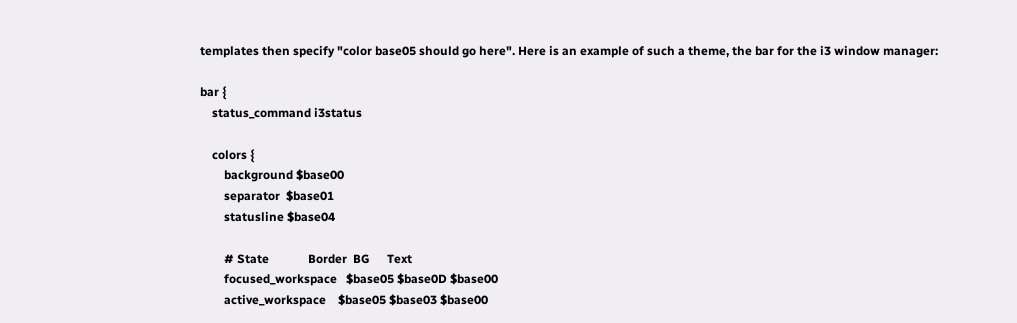templates then specify "color base05 should go here". Here is an example of such a theme, the bar for the i3 window manager:

bar {
    status_command i3status

    colors {
        background $base00
        separator  $base01
        statusline $base04

        # State             Border  BG      Text
        focused_workspace   $base05 $base0D $base00
        active_workspace    $base05 $base03 $base00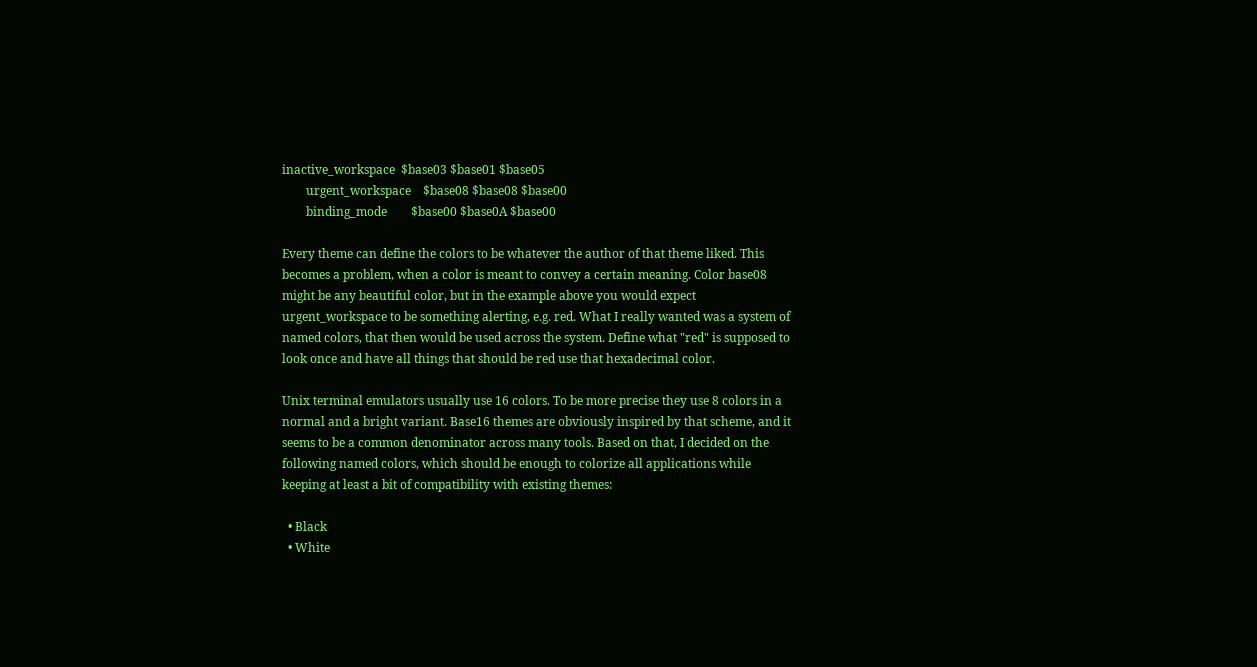inactive_workspace  $base03 $base01 $base05
        urgent_workspace    $base08 $base08 $base00
        binding_mode        $base00 $base0A $base00

Every theme can define the colors to be whatever the author of that theme liked. This becomes a problem, when a color is meant to convey a certain meaning. Color base08 might be any beautiful color, but in the example above you would expect urgent_workspace to be something alerting, e.g. red. What I really wanted was a system of named colors, that then would be used across the system. Define what "red" is supposed to look once and have all things that should be red use that hexadecimal color.

Unix terminal emulators usually use 16 colors. To be more precise they use 8 colors in a normal and a bright variant. Base16 themes are obviously inspired by that scheme, and it seems to be a common denominator across many tools. Based on that, I decided on the following named colors, which should be enough to colorize all applications while keeping at least a bit of compatibility with existing themes:

  • Black
  • White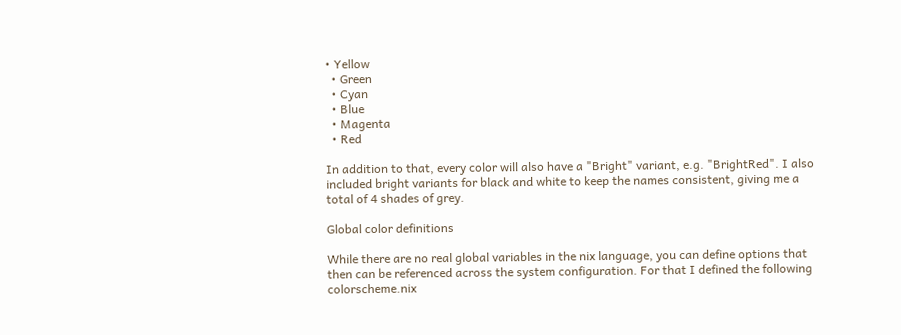• Yellow
  • Green
  • Cyan
  • Blue
  • Magenta
  • Red

In addition to that, every color will also have a "Bright" variant, e.g. "BrightRed". I also included bright variants for black and white to keep the names consistent, giving me a total of 4 shades of grey.

Global color definitions

While there are no real global variables in the nix language, you can define options that then can be referenced across the system configuration. For that I defined the following colorscheme.nix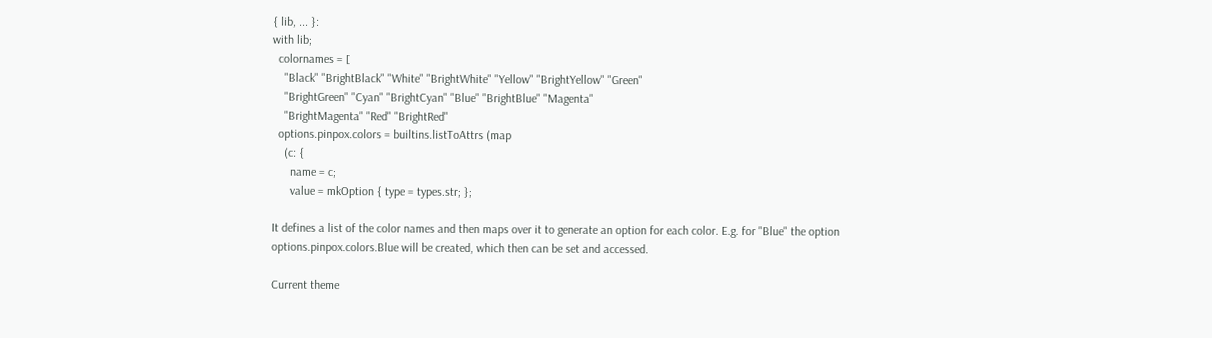{ lib, ... }:
with lib;
  colornames = [
    "Black" "BrightBlack" "White" "BrightWhite" "Yellow" "BrightYellow" "Green"
    "BrightGreen" "Cyan" "BrightCyan" "Blue" "BrightBlue" "Magenta"
    "BrightMagenta" "Red" "BrightRed"
  options.pinpox.colors = builtins.listToAttrs (map
    (c: {
      name = c;
      value = mkOption { type = types.str; };

It defines a list of the color names and then maps over it to generate an option for each color. E.g. for "Blue" the option options.pinpox.colors.Blue will be created, which then can be set and accessed.

Current theme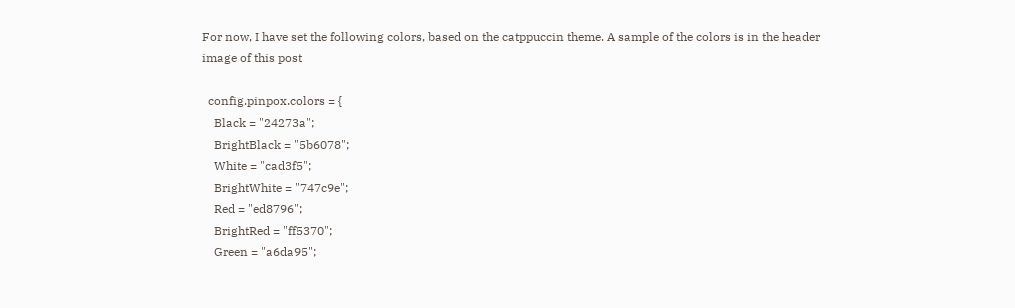For now, I have set the following colors, based on the catppuccin theme. A sample of the colors is in the header image of this post

  config.pinpox.colors = {
    Black = "24273a";
    BrightBlack = "5b6078";
    White = "cad3f5";
    BrightWhite = "747c9e";
    Red = "ed8796";
    BrightRed = "ff5370";
    Green = "a6da95";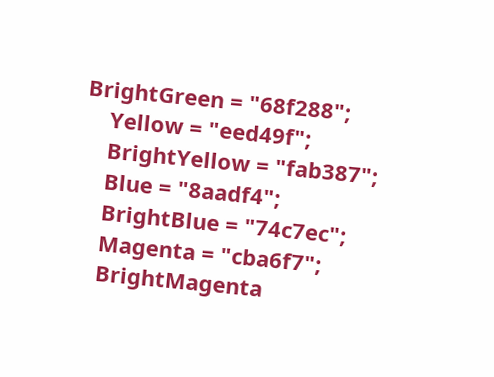BrightGreen = "68f288";
    Yellow = "eed49f";
    BrightYellow = "fab387";
    Blue = "8aadf4";
    BrightBlue = "74c7ec";
    Magenta = "cba6f7";
    BrightMagenta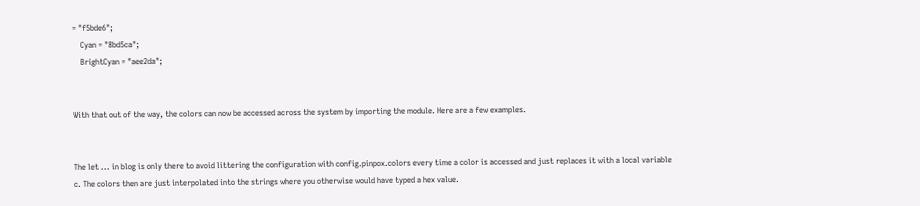= "f5bde6";
    Cyan = "8bd5ca";
    BrightCyan = "aee2da";


With that out of the way, the colors can now be accessed across the system by importing the module. Here are a few examples.


The let ... in blog is only there to avoid littering the configuration with config.pinpox.colors every time a color is accessed and just replaces it with a local variable c. The colors then are just interpolated into the strings where you otherwise would have typed a hex value.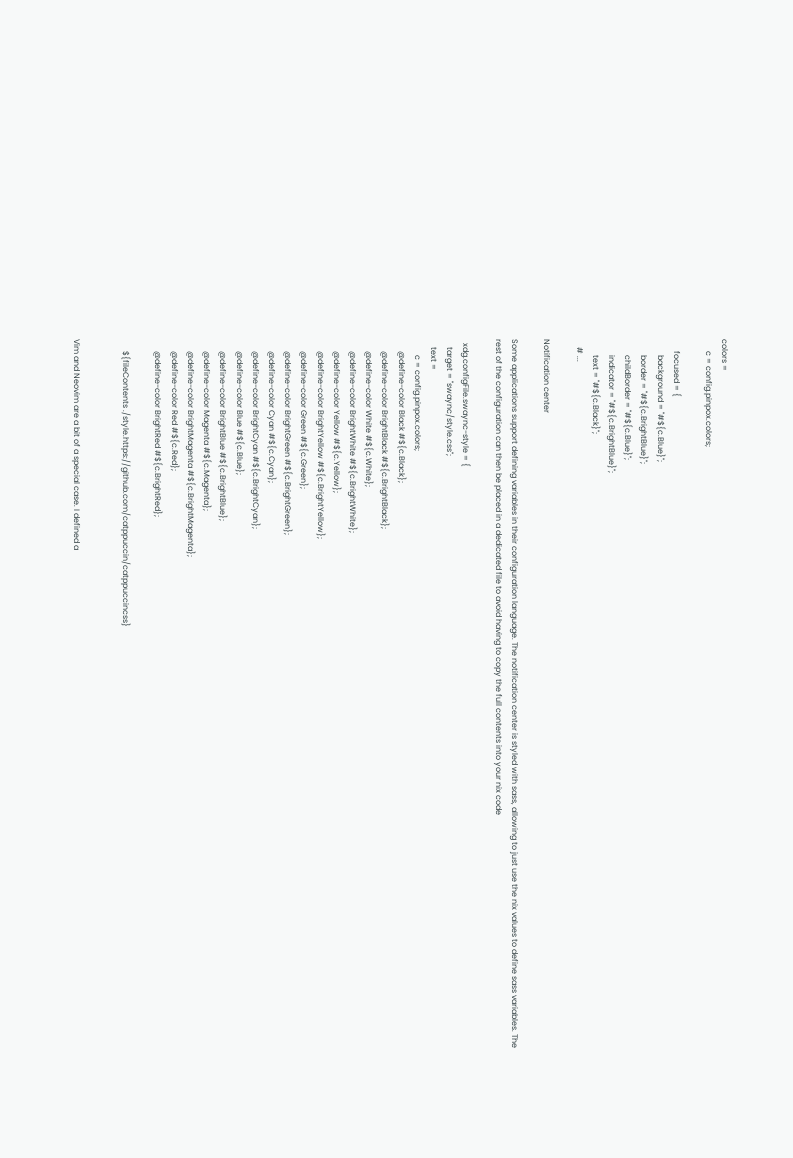colors =
      c = config.pinpox.colors;

      focused = {
        background = "#${c.Blue}";
        border = "#${c.BrightBlue}";
        childBorder = "#${c.Blue}";
        indicator = "#${c.BrightBlue}";
        text = "#${c.Black}";
    # ...

Notification center

Some applications support defining variables in their configuration language. The notification center is styled with sass, allowing to just use the nix values to define sass variables. The rest of the configuration can then be placed in a dedicated file to avoid having to copy the full contents into your nix code

  xdg.configFile.swaync-style = {
    target = "swaync/style.css";
    text =
        c = config.pinpox.colors;
      @define-color Black #${c.Black};
      @define-color BrightBlack #${c.BrightBlack};
      @define-color White #${c.White};
      @define-color BrightWhite #${c.BrightWhite};
      @define-color Yellow #${c.Yellow};
      @define-color BrightYellow #${c.BrightYellow};
      @define-color Green #${c.Green};
      @define-color BrightGreen #${c.BrightGreen};
      @define-color Cyan #${c.Cyan};
      @define-color BrightCyan #${c.BrightCyan};
      @define-color Blue #${c.Blue};
      @define-color BrightBlue #${c.BrightBlue};
      @define-color Magenta #${c.Magenta};
      @define-color BrightMagenta #${c.BrightMagenta};
      @define-color Red #${c.Red};
      @define-color BrightRed #${c.BrightRed};

      ${fileContents ./style.https://github.com/catppuccin/catppuccincss}


Vim and Neovim are a bit of a special case. I defined a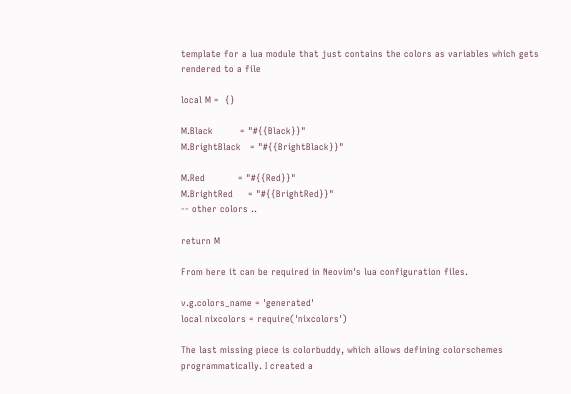template for a lua module that just contains the colors as variables which gets rendered to a file

local M =  {}

M.Black         = "#{{Black}}"
M.BrightBlack   = "#{{BrightBlack}}"

M.Red           = "#{{Red}}"
M.BrightRed     = "#{{BrightRed}}"
-- other colors ..

return M

From here it can be required in Neovim's lua configuration files.

v.g.colors_name = 'generated'
local nixcolors = require('nixcolors')

The last missing piece is colorbuddy, which allows defining colorschemes programmatically. I created a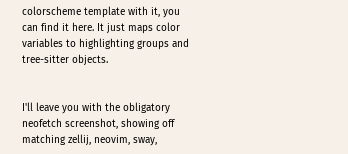colorscheme template with it, you can find it here. It just maps color variables to highlighting groups and tree-sitter objects.


I'll leave you with the obligatory neofetch screenshot, showing off matching zellij, neovim, sway,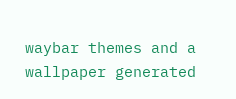waybar themes and a wallpaper generated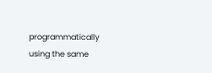programmatically using the same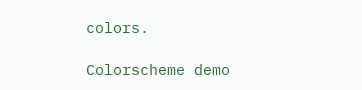colors.

Colorscheme demo